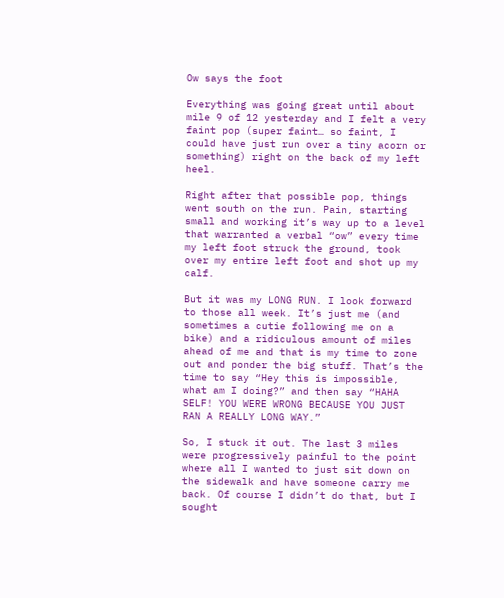Ow says the foot

Everything was going great until about mile 9 of 12 yesterday and I felt a very faint pop (super faint… so faint, I could have just run over a tiny acorn or something) right on the back of my left heel.

Right after that possible pop, things went south on the run. Pain, starting small and working it’s way up to a level that warranted a verbal “ow” every time my left foot struck the ground, took over my entire left foot and shot up my calf.

But it was my LONG RUN. I look forward to those all week. It’s just me (and sometimes a cutie following me on a bike) and a ridiculous amount of miles ahead of me and that is my time to zone out and ponder the big stuff. That’s the time to say “Hey this is impossible, what am I doing?” and then say “HAHA SELF! YOU WERE WRONG BECAUSE YOU JUST RAN A REALLY LONG WAY.”

So, I stuck it out. The last 3 miles were progressively painful to the point where all I wanted to just sit down on the sidewalk and have someone carry me back. Of course I didn’t do that, but I sought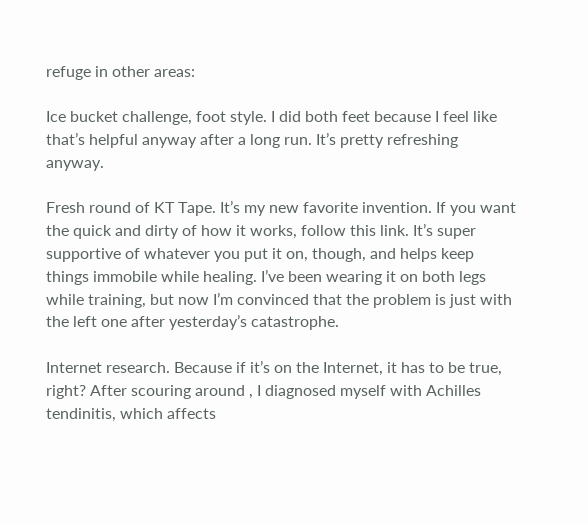refuge in other areas:

Ice bucket challenge, foot style. I did both feet because I feel like that’s helpful anyway after a long run. It’s pretty refreshing anyway.

Fresh round of KT Tape. It’s my new favorite invention. If you want the quick and dirty of how it works, follow this link. It’s super supportive of whatever you put it on, though, and helps keep things immobile while healing. I’ve been wearing it on both legs while training, but now I’m convinced that the problem is just with the left one after yesterday’s catastrophe.

Internet research. Because if it’s on the Internet, it has to be true, right? After scouring around , I diagnosed myself with Achilles tendinitis, which affects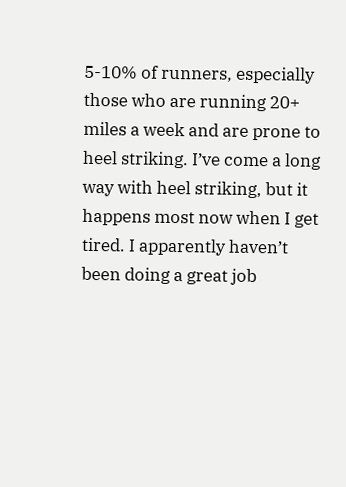5-10% of runners, especially those who are running 20+ miles a week and are prone to heel striking. I’ve come a long way with heel striking, but it happens most now when I get tired. I apparently haven’t been doing a great job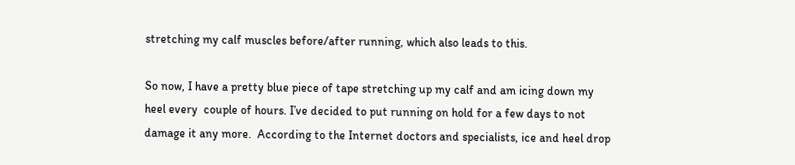stretching my calf muscles before/after running, which also leads to this.

So now, I have a pretty blue piece of tape stretching up my calf and am icing down my heel every  couple of hours. I’ve decided to put running on hold for a few days to not damage it any more.  According to the Internet doctors and specialists, ice and heel drop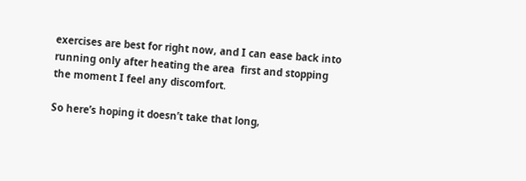exercises are best for right now, and I can ease back into running only after heating the area  first and stopping the moment I feel any discomfort.

So here’s hoping it doesn’t take that long,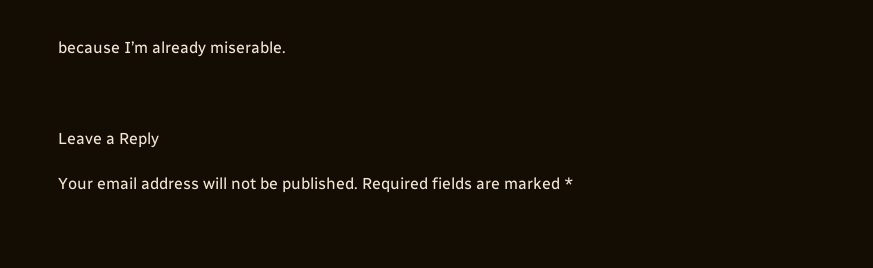because I’m already miserable.



Leave a Reply

Your email address will not be published. Required fields are marked *